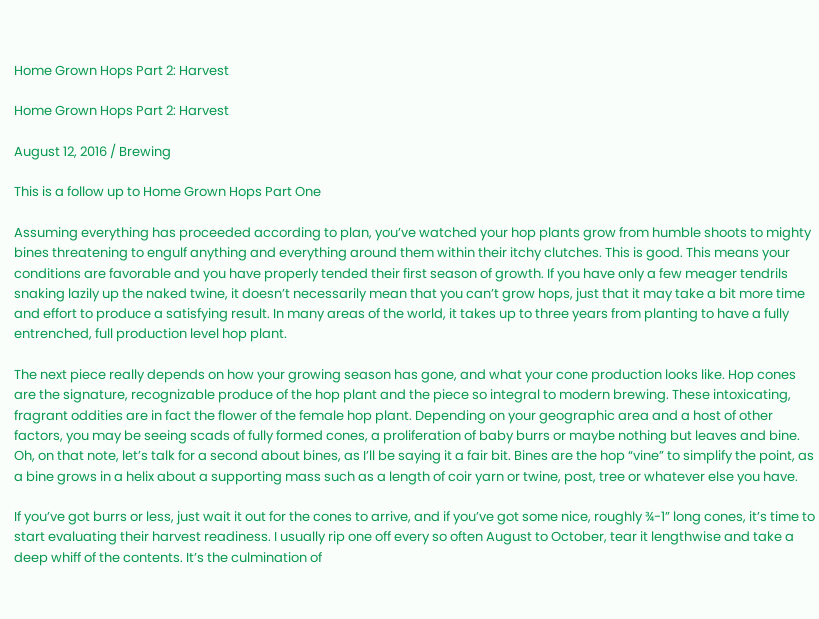Home Grown Hops Part 2: Harvest

Home Grown Hops Part 2: Harvest

August 12, 2016 / Brewing

This is a follow up to Home Grown Hops Part One

Assuming everything has proceeded according to plan, you’ve watched your hop plants grow from humble shoots to mighty bines threatening to engulf anything and everything around them within their itchy clutches. This is good. This means your conditions are favorable and you have properly tended their first season of growth. If you have only a few meager tendrils snaking lazily up the naked twine, it doesn’t necessarily mean that you can’t grow hops, just that it may take a bit more time and effort to produce a satisfying result. In many areas of the world, it takes up to three years from planting to have a fully entrenched, full production level hop plant.

The next piece really depends on how your growing season has gone, and what your cone production looks like. Hop cones are the signature, recognizable produce of the hop plant and the piece so integral to modern brewing. These intoxicating, fragrant oddities are in fact the flower of the female hop plant. Depending on your geographic area and a host of other factors, you may be seeing scads of fully formed cones, a proliferation of baby burrs or maybe nothing but leaves and bine. Oh, on that note, let’s talk for a second about bines, as I’ll be saying it a fair bit. Bines are the hop “vine” to simplify the point, as a bine grows in a helix about a supporting mass such as a length of coir yarn or twine, post, tree or whatever else you have.

If you’ve got burrs or less, just wait it out for the cones to arrive, and if you’ve got some nice, roughly ¾-1” long cones, it’s time to start evaluating their harvest readiness. I usually rip one off every so often August to October, tear it lengthwise and take a deep whiff of the contents. It’s the culmination of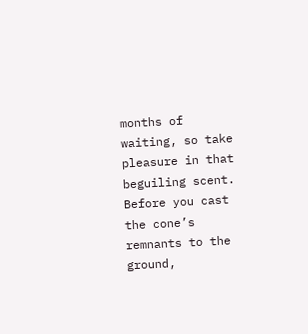months of waiting, so take pleasure in that beguiling scent. Before you cast the cone’s remnants to the ground,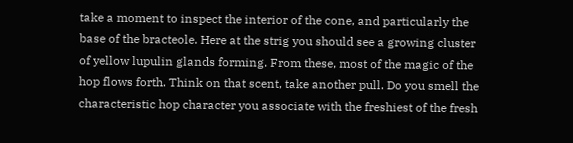take a moment to inspect the interior of the cone, and particularly the base of the bracteole. Here at the strig you should see a growing cluster of yellow lupulin glands forming. From these, most of the magic of the hop flows forth. Think on that scent, take another pull. Do you smell the characteristic hop character you associate with the freshiest of the fresh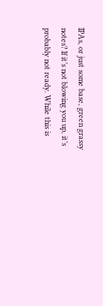IPAs, or just some base, green grassy notes? If it’s not blowing you up, it’s probably not ready. While this is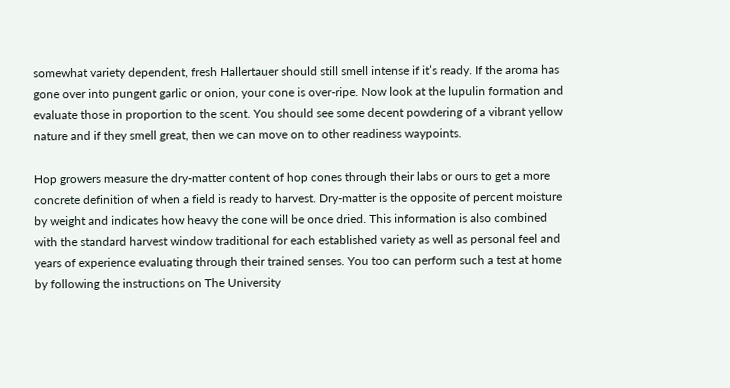somewhat variety dependent, fresh Hallertauer should still smell intense if it’s ready. If the aroma has gone over into pungent garlic or onion, your cone is over-ripe. Now look at the lupulin formation and evaluate those in proportion to the scent. You should see some decent powdering of a vibrant yellow nature and if they smell great, then we can move on to other readiness waypoints.

Hop growers measure the dry-matter content of hop cones through their labs or ours to get a more concrete definition of when a field is ready to harvest. Dry-matter is the opposite of percent moisture by weight and indicates how heavy the cone will be once dried. This information is also combined with the standard harvest window traditional for each established variety as well as personal feel and years of experience evaluating through their trained senses. You too can perform such a test at home by following the instructions on The University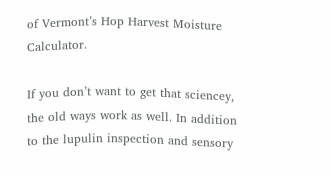of Vermont’s Hop Harvest Moisture Calculator.

If you don’t want to get that sciencey, the old ways work as well. In addition to the lupulin inspection and sensory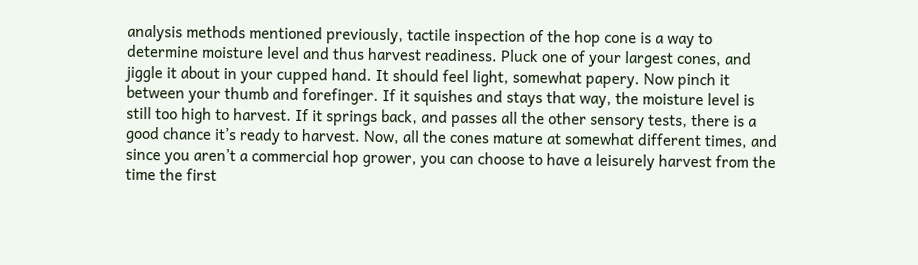analysis methods mentioned previously, tactile inspection of the hop cone is a way to determine moisture level and thus harvest readiness. Pluck one of your largest cones, and jiggle it about in your cupped hand. It should feel light, somewhat papery. Now pinch it between your thumb and forefinger. If it squishes and stays that way, the moisture level is still too high to harvest. If it springs back, and passes all the other sensory tests, there is a good chance it’s ready to harvest. Now, all the cones mature at somewhat different times, and since you aren’t a commercial hop grower, you can choose to have a leisurely harvest from the time the first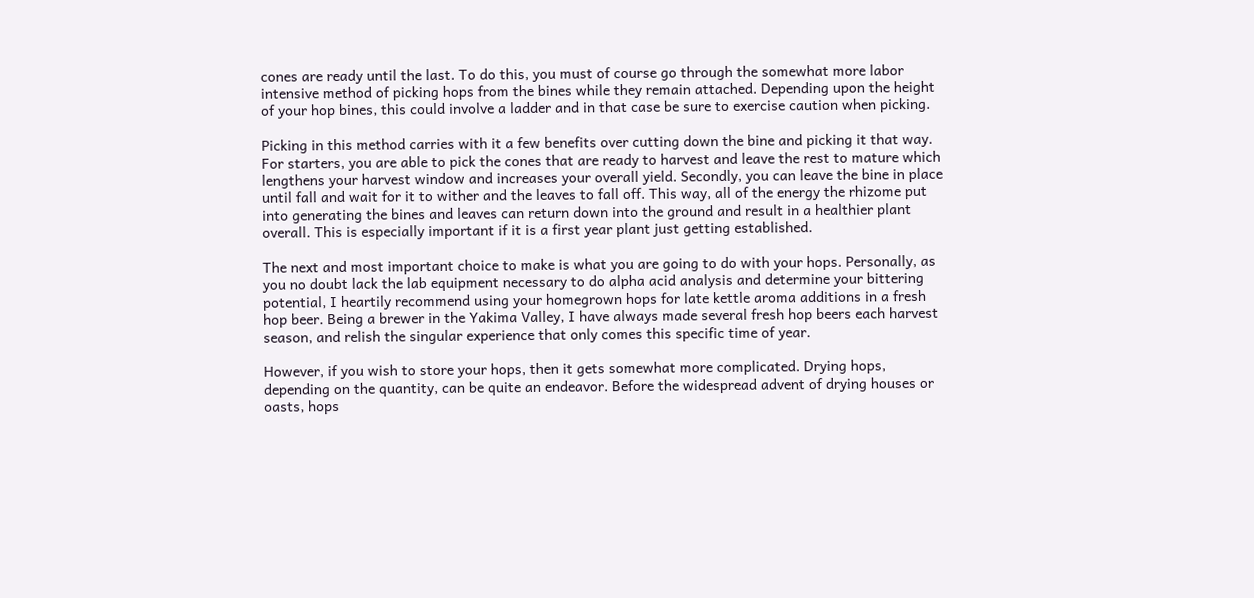cones are ready until the last. To do this, you must of course go through the somewhat more labor intensive method of picking hops from the bines while they remain attached. Depending upon the height of your hop bines, this could involve a ladder and in that case be sure to exercise caution when picking.

Picking in this method carries with it a few benefits over cutting down the bine and picking it that way. For starters, you are able to pick the cones that are ready to harvest and leave the rest to mature which lengthens your harvest window and increases your overall yield. Secondly, you can leave the bine in place until fall and wait for it to wither and the leaves to fall off. This way, all of the energy the rhizome put into generating the bines and leaves can return down into the ground and result in a healthier plant overall. This is especially important if it is a first year plant just getting established.

The next and most important choice to make is what you are going to do with your hops. Personally, as you no doubt lack the lab equipment necessary to do alpha acid analysis and determine your bittering potential, I heartily recommend using your homegrown hops for late kettle aroma additions in a fresh hop beer. Being a brewer in the Yakima Valley, I have always made several fresh hop beers each harvest season, and relish the singular experience that only comes this specific time of year.

However, if you wish to store your hops, then it gets somewhat more complicated. Drying hops, depending on the quantity, can be quite an endeavor. Before the widespread advent of drying houses or oasts, hops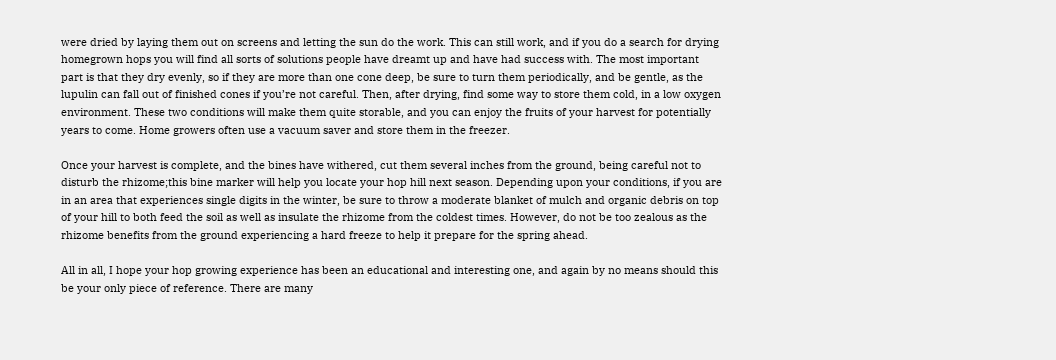were dried by laying them out on screens and letting the sun do the work. This can still work, and if you do a search for drying homegrown hops you will find all sorts of solutions people have dreamt up and have had success with. The most important part is that they dry evenly, so if they are more than one cone deep, be sure to turn them periodically, and be gentle, as the lupulin can fall out of finished cones if you’re not careful. Then, after drying, find some way to store them cold, in a low oxygen environment. These two conditions will make them quite storable, and you can enjoy the fruits of your harvest for potentially years to come. Home growers often use a vacuum saver and store them in the freezer.

Once your harvest is complete, and the bines have withered, cut them several inches from the ground, being careful not to disturb the rhizome;this bine marker will help you locate your hop hill next season. Depending upon your conditions, if you are in an area that experiences single digits in the winter, be sure to throw a moderate blanket of mulch and organic debris on top of your hill to both feed the soil as well as insulate the rhizome from the coldest times. However, do not be too zealous as the rhizome benefits from the ground experiencing a hard freeze to help it prepare for the spring ahead.

All in all, I hope your hop growing experience has been an educational and interesting one, and again by no means should this be your only piece of reference. There are many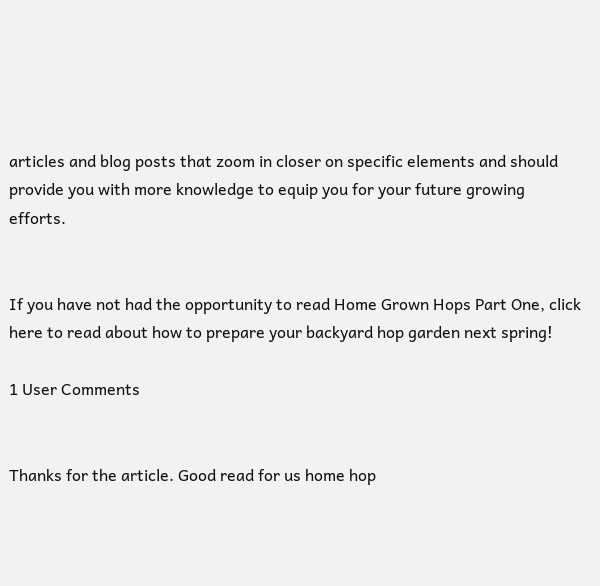articles and blog posts that zoom in closer on specific elements and should provide you with more knowledge to equip you for your future growing efforts.


If you have not had the opportunity to read Home Grown Hops Part One, click here to read about how to prepare your backyard hop garden next spring!

1 User Comments


Thanks for the article. Good read for us home hop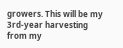growers. This will be my 3rd-year harvesting from my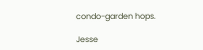condo-garden hops.

Jesse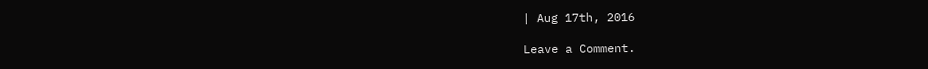| Aug 17th, 2016

Leave a Comment.